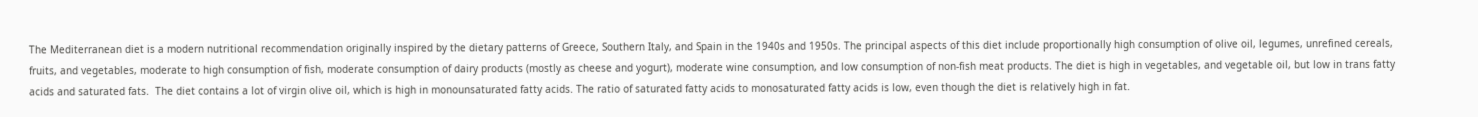The Mediterranean diet is a modern nutritional recommendation originally inspired by the dietary patterns of Greece, Southern Italy, and Spain in the 1940s and 1950s. The principal aspects of this diet include proportionally high consumption of olive oil, legumes, unrefined cereals, fruits, and vegetables, moderate to high consumption of fish, moderate consumption of dairy products (mostly as cheese and yogurt), moderate wine consumption, and low consumption of non-fish meat products. The diet is high in vegetables, and vegetable oil, but low in trans fatty acids and saturated fats.  The diet contains a lot of virgin olive oil, which is high in monounsaturated fatty acids. The ratio of saturated fatty acids to monosaturated fatty acids is low, even though the diet is relatively high in fat.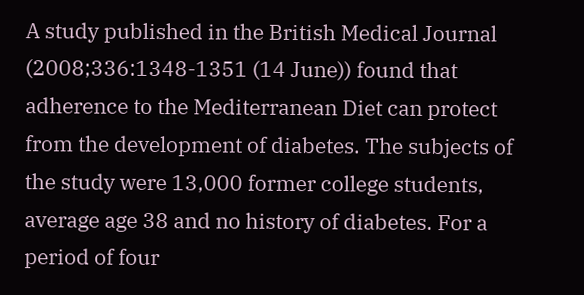A study published in the British Medical Journal (2008;336:1348-1351 (14 June)) found that adherence to the Mediterranean Diet can protect from the development of diabetes. The subjects of the study were 13,000 former college students, average age 38 and no history of diabetes. For a period of four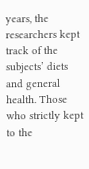years, the researchers kept track of the subjects’ diets and general health. Those who strictly kept to the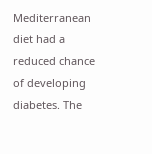Mediterranean diet had a reduced chance of developing diabetes. The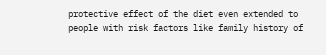protective effect of the diet even extended to people with risk factors like family history of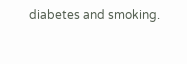diabetes and smoking.